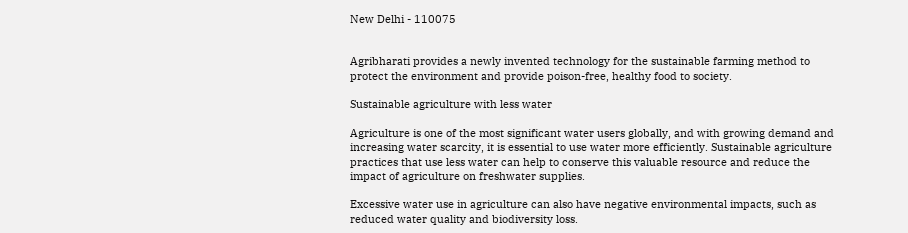New Delhi - 110075


Agribharati provides a newly invented technology for the sustainable farming method to protect the environment and provide poison-free, healthy food to society.

Sustainable agriculture with less water

Agriculture is one of the most significant water users globally, and with growing demand and increasing water scarcity, it is essential to use water more efficiently. Sustainable agriculture practices that use less water can help to conserve this valuable resource and reduce the impact of agriculture on freshwater supplies.

Excessive water use in agriculture can also have negative environmental impacts, such as reduced water quality and biodiversity loss.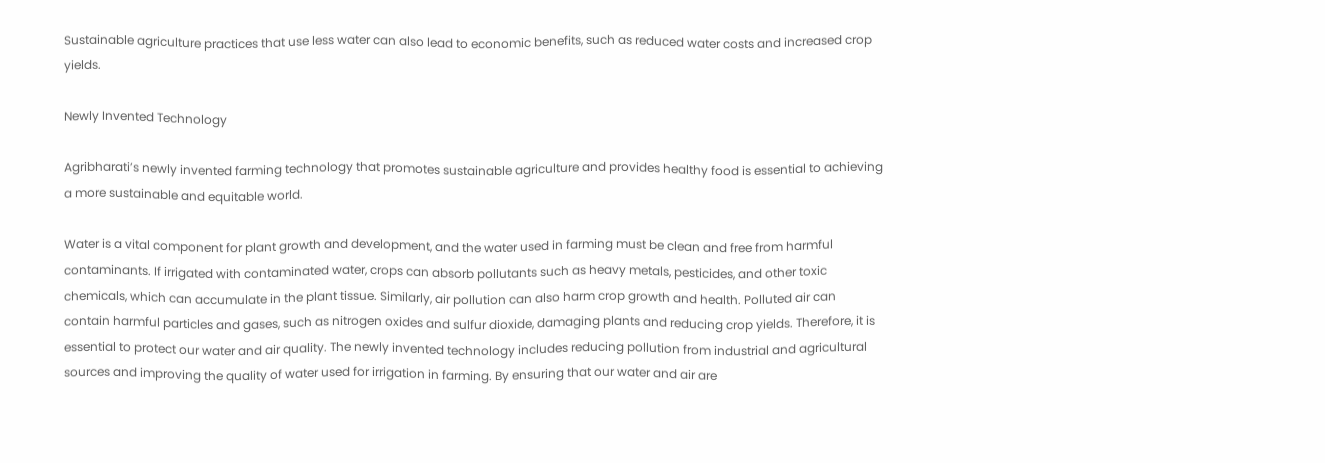Sustainable agriculture practices that use less water can also lead to economic benefits, such as reduced water costs and increased crop yields.

Newly Invented Technology

Agribharati’s newly invented farming technology that promotes sustainable agriculture and provides healthy food is essential to achieving a more sustainable and equitable world.

Water is a vital component for plant growth and development, and the water used in farming must be clean and free from harmful contaminants. If irrigated with contaminated water, crops can absorb pollutants such as heavy metals, pesticides, and other toxic chemicals, which can accumulate in the plant tissue. Similarly, air pollution can also harm crop growth and health. Polluted air can contain harmful particles and gases, such as nitrogen oxides and sulfur dioxide, damaging plants and reducing crop yields. Therefore, it is essential to protect our water and air quality. The newly invented technology includes reducing pollution from industrial and agricultural sources and improving the quality of water used for irrigation in farming. By ensuring that our water and air are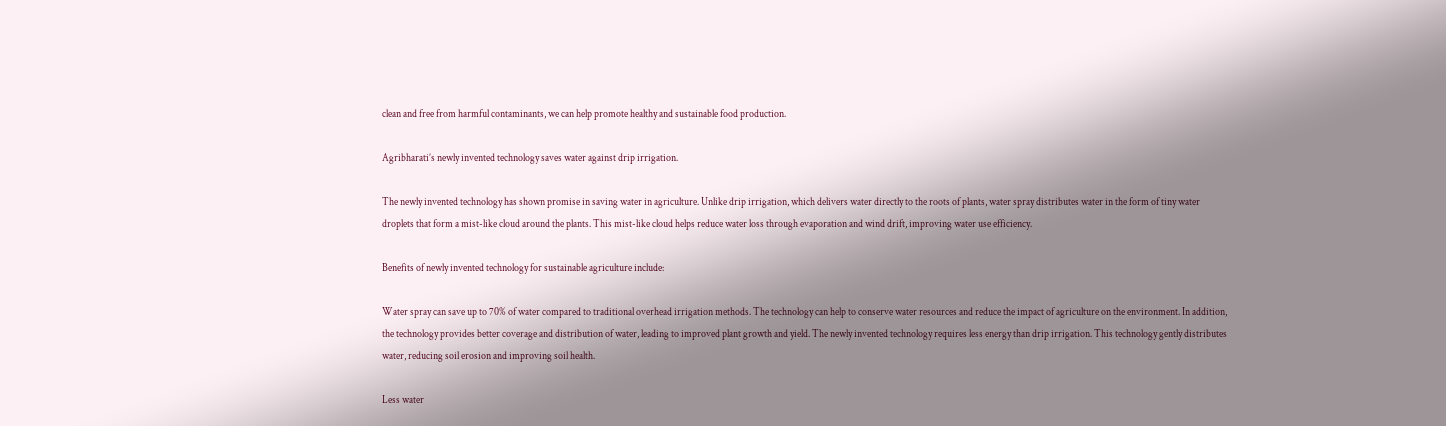clean and free from harmful contaminants, we can help promote healthy and sustainable food production.

Agribharati’s newly invented technology saves water against drip irrigation.

The newly invented technology has shown promise in saving water in agriculture. Unlike drip irrigation, which delivers water directly to the roots of plants, water spray distributes water in the form of tiny water droplets that form a mist-like cloud around the plants. This mist-like cloud helps reduce water loss through evaporation and wind drift, improving water use efficiency.

Benefits of newly invented technology for sustainable agriculture include:

Water spray can save up to 70% of water compared to traditional overhead irrigation methods. The technology can help to conserve water resources and reduce the impact of agriculture on the environment. In addition, the technology provides better coverage and distribution of water, leading to improved plant growth and yield. The newly invented technology requires less energy than drip irrigation. This technology gently distributes water, reducing soil erosion and improving soil health.

Less water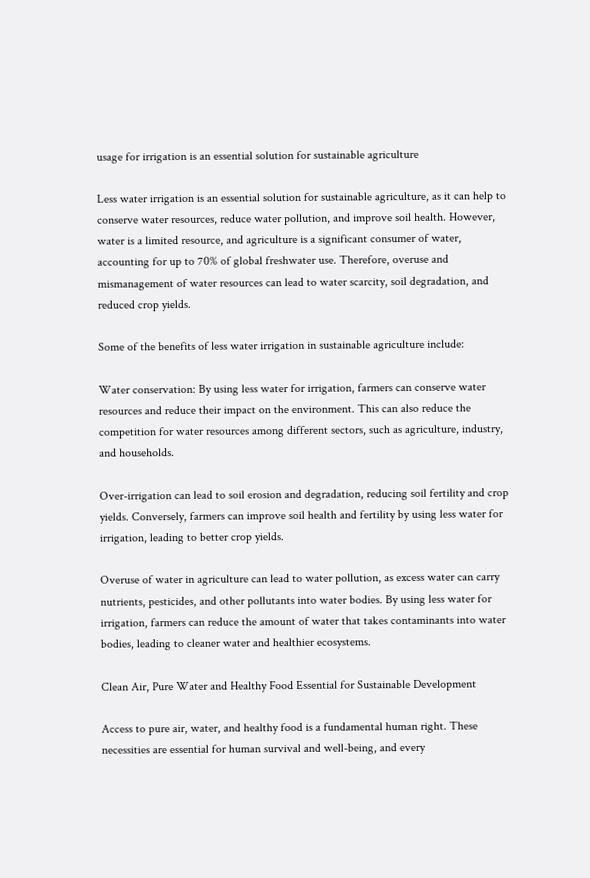usage for irrigation is an essential solution for sustainable agriculture

Less water irrigation is an essential solution for sustainable agriculture, as it can help to conserve water resources, reduce water pollution, and improve soil health. However, water is a limited resource, and agriculture is a significant consumer of water, accounting for up to 70% of global freshwater use. Therefore, overuse and mismanagement of water resources can lead to water scarcity, soil degradation, and reduced crop yields.

Some of the benefits of less water irrigation in sustainable agriculture include:

Water conservation: By using less water for irrigation, farmers can conserve water resources and reduce their impact on the environment. This can also reduce the competition for water resources among different sectors, such as agriculture, industry, and households.

Over-irrigation can lead to soil erosion and degradation, reducing soil fertility and crop yields. Conversely, farmers can improve soil health and fertility by using less water for irrigation, leading to better crop yields.

Overuse of water in agriculture can lead to water pollution, as excess water can carry nutrients, pesticides, and other pollutants into water bodies. By using less water for irrigation, farmers can reduce the amount of water that takes contaminants into water bodies, leading to cleaner water and healthier ecosystems.

Clean Air, Pure Water and Healthy Food Essential for Sustainable Development

Access to pure air, water, and healthy food is a fundamental human right. These necessities are essential for human survival and well-being, and every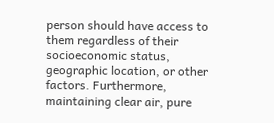person should have access to them regardless of their socioeconomic status, geographic location, or other factors. Furthermore, maintaining clear air, pure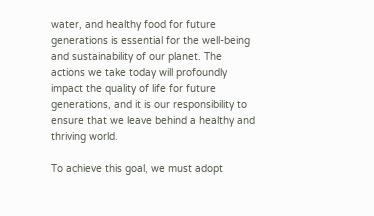water, and healthy food for future generations is essential for the well-being and sustainability of our planet. The actions we take today will profoundly impact the quality of life for future generations, and it is our responsibility to ensure that we leave behind a healthy and thriving world.

To achieve this goal, we must adopt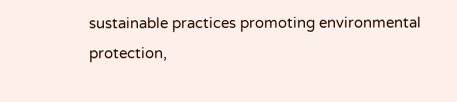sustainable practices promoting environmental protection,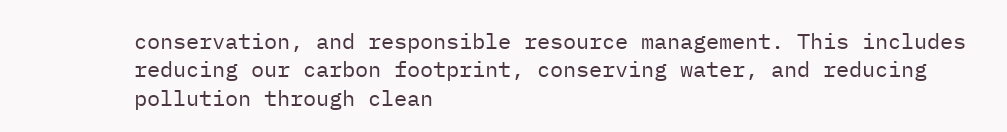conservation, and responsible resource management. This includes reducing our carbon footprint, conserving water, and reducing pollution through clean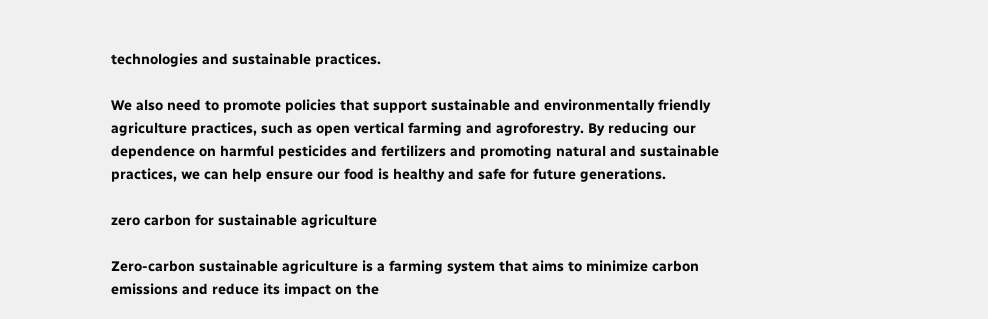technologies and sustainable practices.

We also need to promote policies that support sustainable and environmentally friendly agriculture practices, such as open vertical farming and agroforestry. By reducing our dependence on harmful pesticides and fertilizers and promoting natural and sustainable practices, we can help ensure our food is healthy and safe for future generations.

zero carbon for sustainable agriculture

Zero-carbon sustainable agriculture is a farming system that aims to minimize carbon emissions and reduce its impact on the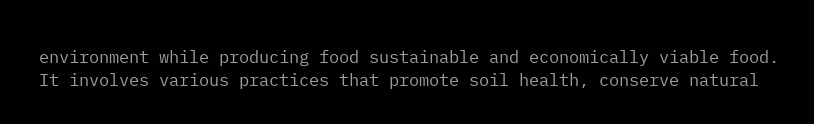environment while producing food sustainable and economically viable food. It involves various practices that promote soil health, conserve natural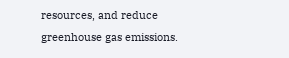resources, and reduce greenhouse gas emissions.